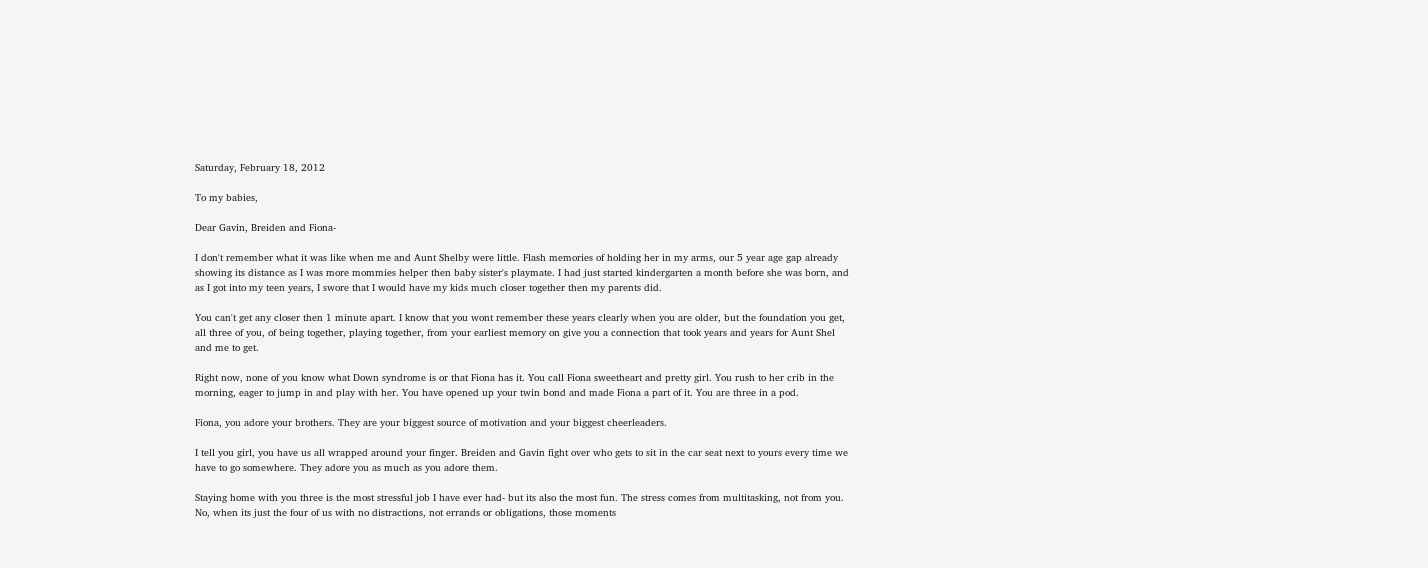Saturday, February 18, 2012

To my babies,

Dear Gavin, Breiden and Fiona-

I don't remember what it was like when me and Aunt Shelby were little. Flash memories of holding her in my arms, our 5 year age gap already showing its distance as I was more mommies helper then baby sister's playmate. I had just started kindergarten a month before she was born, and as I got into my teen years, I swore that I would have my kids much closer together then my parents did.

You can't get any closer then 1 minute apart. I know that you wont remember these years clearly when you are older, but the foundation you get, all three of you, of being together, playing together, from your earliest memory on give you a connection that took years and years for Aunt Shel and me to get.

Right now, none of you know what Down syndrome is or that Fiona has it. You call Fiona sweetheart and pretty girl. You rush to her crib in the morning, eager to jump in and play with her. You have opened up your twin bond and made Fiona a part of it. You are three in a pod.

Fiona, you adore your brothers. They are your biggest source of motivation and your biggest cheerleaders.

I tell you girl, you have us all wrapped around your finger. Breiden and Gavin fight over who gets to sit in the car seat next to yours every time we have to go somewhere. They adore you as much as you adore them.

Staying home with you three is the most stressful job I have ever had- but its also the most fun. The stress comes from multitasking, not from you. No, when its just the four of us with no distractions, not errands or obligations, those moments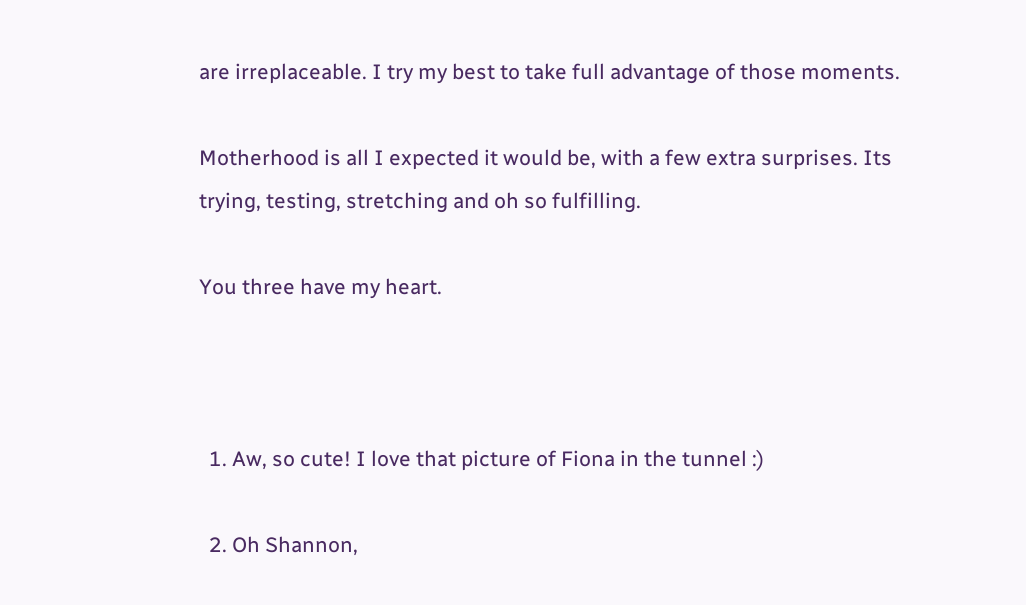are irreplaceable. I try my best to take full advantage of those moments.

Motherhood is all I expected it would be, with a few extra surprises. Its trying, testing, stretching and oh so fulfilling.

You three have my heart.



  1. Aw, so cute! I love that picture of Fiona in the tunnel :)

  2. Oh Shannon,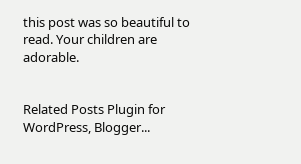this post was so beautiful to read. Your children are adorable.


Related Posts Plugin for WordPress, Blogger...